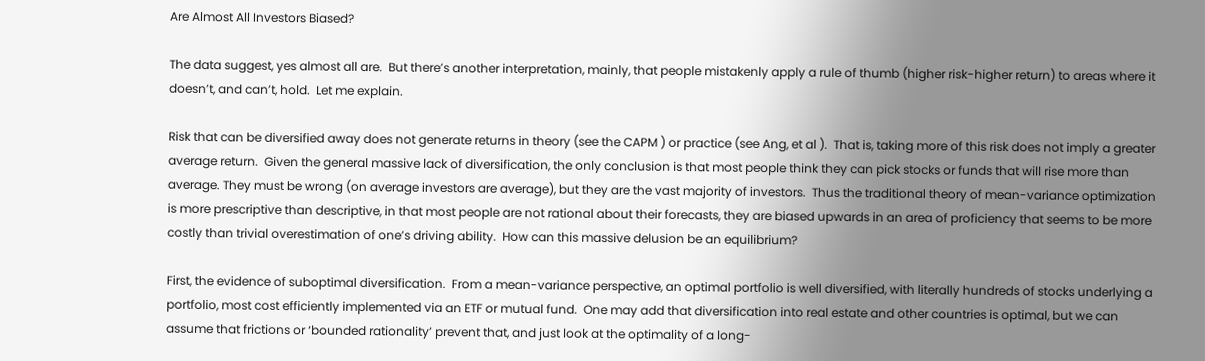Are Almost All Investors Biased?

The data suggest, yes almost all are.  But there’s another interpretation, mainly, that people mistakenly apply a rule of thumb (higher risk-higher return) to areas where it doesn’t, and can’t, hold.  Let me explain.

Risk that can be diversified away does not generate returns in theory (see the CAPM ) or practice (see Ang, et al ).  That is, taking more of this risk does not imply a greater average return.  Given the general massive lack of diversification, the only conclusion is that most people think they can pick stocks or funds that will rise more than average. They must be wrong (on average investors are average), but they are the vast majority of investors.  Thus the traditional theory of mean-variance optimization is more prescriptive than descriptive, in that most people are not rational about their forecasts, they are biased upwards in an area of proficiency that seems to be more costly than trivial overestimation of one’s driving ability.  How can this massive delusion be an equilibrium?

First, the evidence of suboptimal diversification.  From a mean-variance perspective, an optimal portfolio is well diversified, with literally hundreds of stocks underlying a portfolio, most cost efficiently implemented via an ETF or mutual fund.  One may add that diversification into real estate and other countries is optimal, but we can assume that frictions or ‘bounded rationality’ prevent that, and just look at the optimality of a long-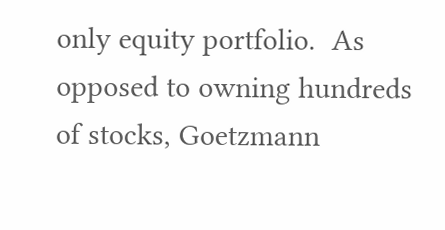only equity portfolio.  As opposed to owning hundreds of stocks, Goetzmann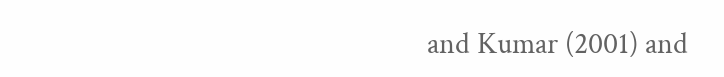and Kumar (2001) and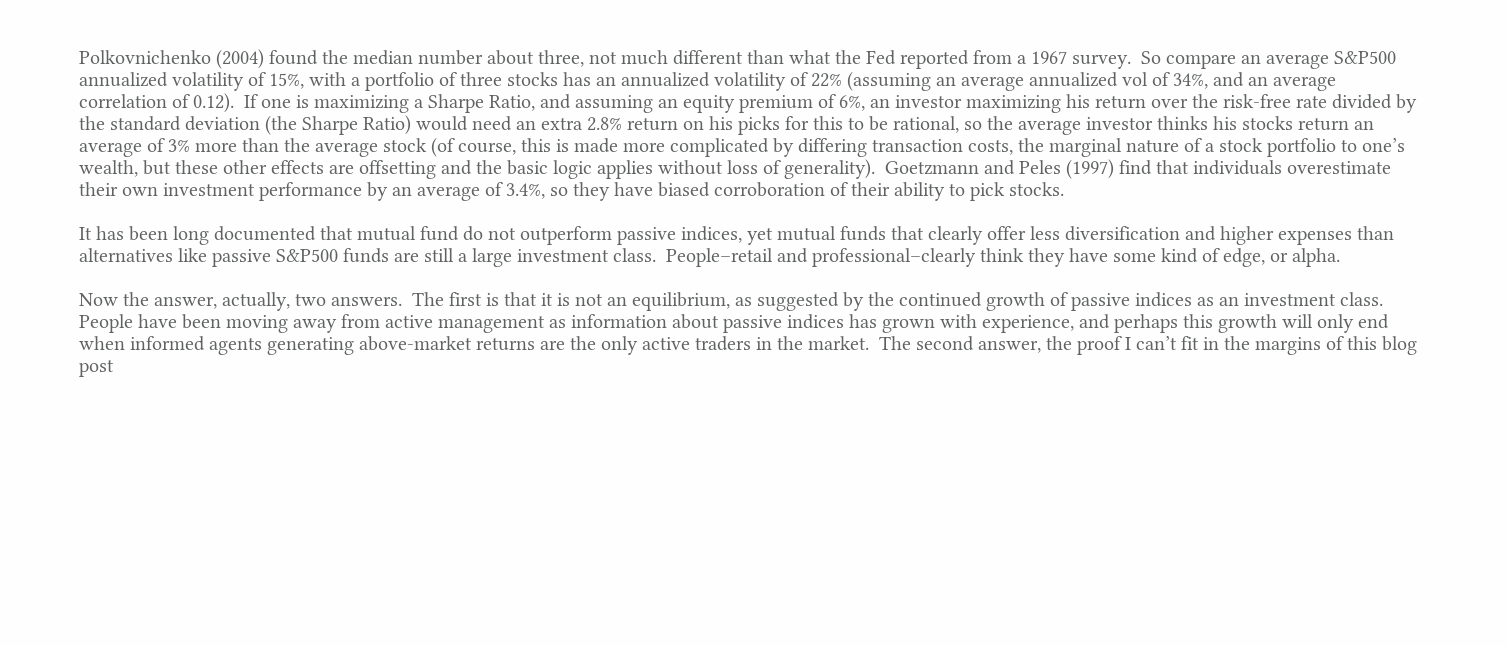Polkovnichenko (2004) found the median number about three, not much different than what the Fed reported from a 1967 survey.  So compare an average S&P500 annualized volatility of 15%, with a portfolio of three stocks has an annualized volatility of 22% (assuming an average annualized vol of 34%, and an average correlation of 0.12).  If one is maximizing a Sharpe Ratio, and assuming an equity premium of 6%, an investor maximizing his return over the risk-free rate divided by the standard deviation (the Sharpe Ratio) would need an extra 2.8% return on his picks for this to be rational, so the average investor thinks his stocks return an average of 3% more than the average stock (of course, this is made more complicated by differing transaction costs, the marginal nature of a stock portfolio to one’s wealth, but these other effects are offsetting and the basic logic applies without loss of generality).  Goetzmann and Peles (1997) find that individuals overestimate their own investment performance by an average of 3.4%, so they have biased corroboration of their ability to pick stocks.

It has been long documented that mutual fund do not outperform passive indices, yet mutual funds that clearly offer less diversification and higher expenses than alternatives like passive S&P500 funds are still a large investment class.  People–retail and professional–clearly think they have some kind of edge, or alpha.

Now the answer, actually, two answers.  The first is that it is not an equilibrium, as suggested by the continued growth of passive indices as an investment class.  People have been moving away from active management as information about passive indices has grown with experience, and perhaps this growth will only end when informed agents generating above-market returns are the only active traders in the market.  The second answer, the proof I can’t fit in the margins of this blog post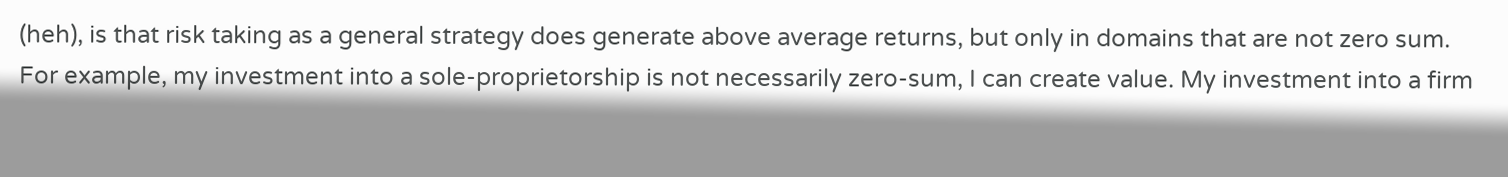(heh), is that risk taking as a general strategy does generate above average returns, but only in domains that are not zero sum.  For example, my investment into a sole-proprietorship is not necessarily zero-sum, I can create value. My investment into a firm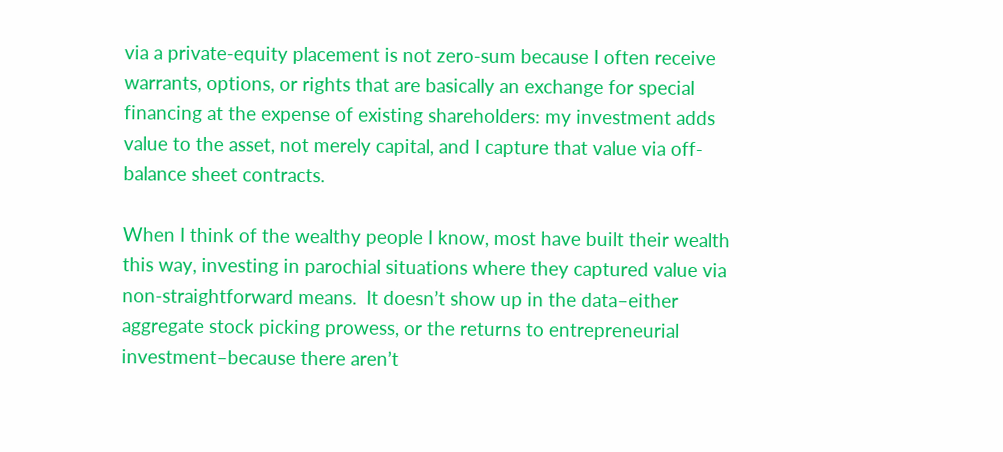via a private-equity placement is not zero-sum because I often receive warrants, options, or rights that are basically an exchange for special financing at the expense of existing shareholders: my investment adds value to the asset, not merely capital, and I capture that value via off-balance sheet contracts.

When I think of the wealthy people I know, most have built their wealth this way, investing in parochial situations where they captured value via non-straightforward means.  It doesn’t show up in the data–either aggregate stock picking prowess, or the returns to entrepreneurial investment–because there aren’t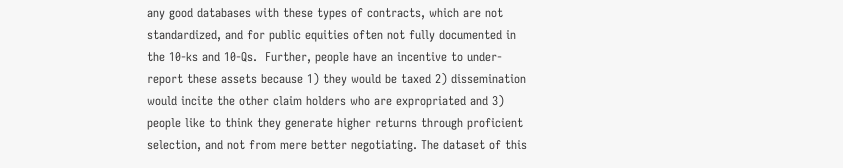any good databases with these types of contracts, which are not standardized, and for public equities often not fully documented in the 10-ks and 10-Qs.  Further, people have an incentive to under-report these assets because 1) they would be taxed 2) dissemination would incite the other claim holders who are expropriated and 3) people like to think they generate higher returns through proficient selection, and not from mere better negotiating. The dataset of this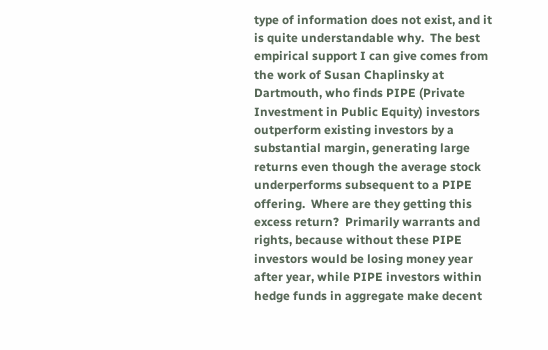type of information does not exist, and it is quite understandable why.  The best empirical support I can give comes from the work of Susan Chaplinsky at Dartmouth, who finds PIPE (Private Investment in Public Equity) investors outperform existing investors by a substantial margin, generating large returns even though the average stock underperforms subsequent to a PIPE offering.  Where are they getting this excess return?  Primarily warrants and rights, because without these PIPE investors would be losing money year after year, while PIPE investors within hedge funds in aggregate make decent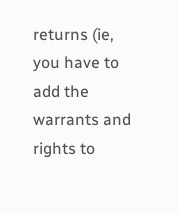returns (ie, you have to add the warrants and rights to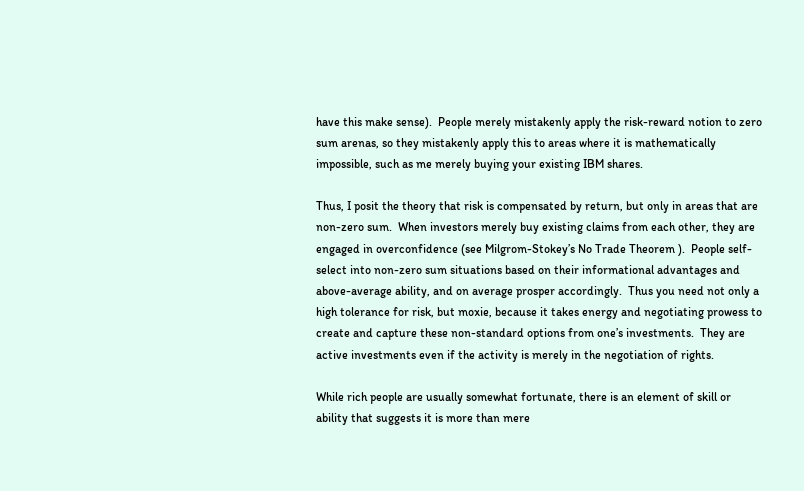have this make sense).  People merely mistakenly apply the risk-reward notion to zero sum arenas, so they mistakenly apply this to areas where it is mathematically impossible, such as me merely buying your existing IBM shares.

Thus, I posit the theory that risk is compensated by return, but only in areas that are non-zero sum.  When investors merely buy existing claims from each other, they are engaged in overconfidence (see Milgrom-Stokey’s No Trade Theorem ).  People self-select into non-zero sum situations based on their informational advantages and above-average ability, and on average prosper accordingly.  Thus you need not only a high tolerance for risk, but moxie, because it takes energy and negotiating prowess to create and capture these non-standard options from one’s investments.  They are active investments even if the activity is merely in the negotiation of rights.

While rich people are usually somewhat fortunate, there is an element of skill or ability that suggests it is more than mere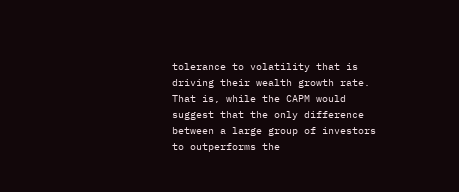tolerance to volatility that is driving their wealth growth rate.  That is, while the CAPM would suggest that the only difference between a large group of investors to outperforms the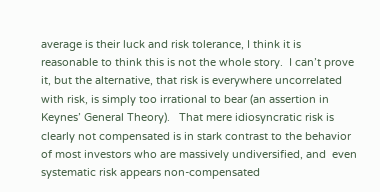average is their luck and risk tolerance, I think it is reasonable to think this is not the whole story.  I can’t prove it, but the alternative, that risk is everywhere uncorrelated with risk, is simply too irrational to bear (an assertion in Keynes’ General Theory).   That mere idiosyncratic risk is clearly not compensated is in stark contrast to the behavior of most investors who are massively undiversified, and  even systematic risk appears non-compensated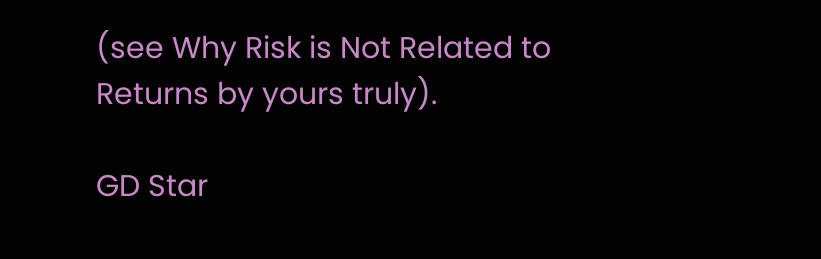(see Why Risk is Not Related to Returns by yours truly).

GD Star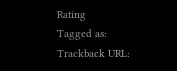Rating
Tagged as:
Trackback URL: